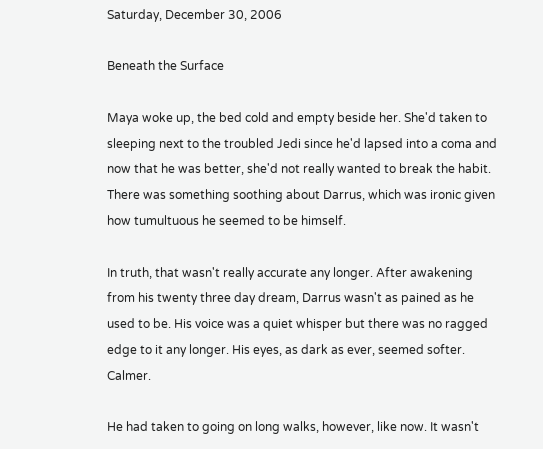Saturday, December 30, 2006

Beneath the Surface

Maya woke up, the bed cold and empty beside her. She'd taken to sleeping next to the troubled Jedi since he'd lapsed into a coma and now that he was better, she'd not really wanted to break the habit. There was something soothing about Darrus, which was ironic given how tumultuous he seemed to be himself.

In truth, that wasn't really accurate any longer. After awakening from his twenty three day dream, Darrus wasn't as pained as he used to be. His voice was a quiet whisper but there was no ragged edge to it any longer. His eyes, as dark as ever, seemed softer. Calmer.

He had taken to going on long walks, however, like now. It wasn't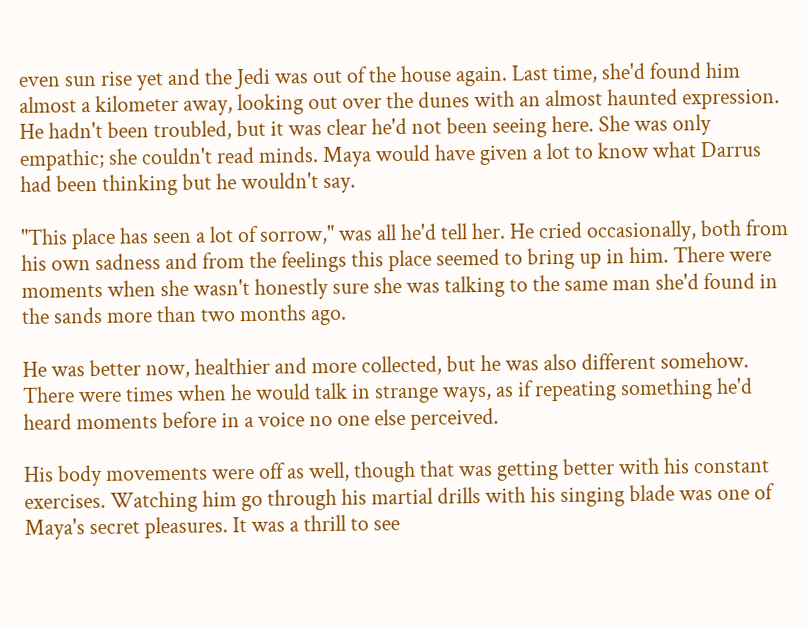even sun rise yet and the Jedi was out of the house again. Last time, she'd found him almost a kilometer away, looking out over the dunes with an almost haunted expression. He hadn't been troubled, but it was clear he'd not been seeing here. She was only empathic; she couldn't read minds. Maya would have given a lot to know what Darrus had been thinking but he wouldn't say.

"This place has seen a lot of sorrow," was all he'd tell her. He cried occasionally, both from his own sadness and from the feelings this place seemed to bring up in him. There were moments when she wasn't honestly sure she was talking to the same man she'd found in the sands more than two months ago.

He was better now, healthier and more collected, but he was also different somehow. There were times when he would talk in strange ways, as if repeating something he'd heard moments before in a voice no one else perceived.

His body movements were off as well, though that was getting better with his constant exercises. Watching him go through his martial drills with his singing blade was one of Maya's secret pleasures. It was a thrill to see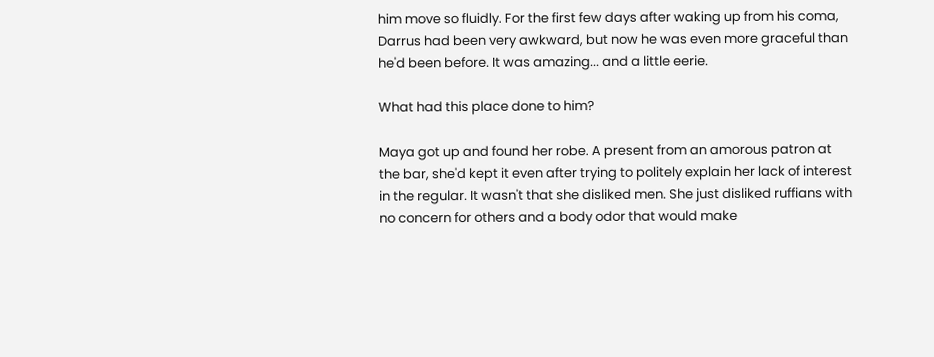him move so fluidly. For the first few days after waking up from his coma, Darrus had been very awkward, but now he was even more graceful than he'd been before. It was amazing... and a little eerie.

What had this place done to him?

Maya got up and found her robe. A present from an amorous patron at the bar, she'd kept it even after trying to politely explain her lack of interest in the regular. It wasn't that she disliked men. She just disliked ruffians with no concern for others and a body odor that would make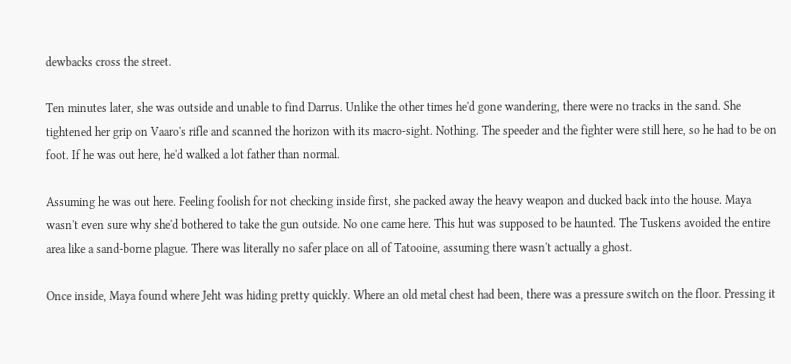dewbacks cross the street.

Ten minutes later, she was outside and unable to find Darrus. Unlike the other times he'd gone wandering, there were no tracks in the sand. She tightened her grip on Vaaro's rifle and scanned the horizon with its macro-sight. Nothing. The speeder and the fighter were still here, so he had to be on foot. If he was out here, he'd walked a lot father than normal.

Assuming he was out here. Feeling foolish for not checking inside first, she packed away the heavy weapon and ducked back into the house. Maya wasn't even sure why she'd bothered to take the gun outside. No one came here. This hut was supposed to be haunted. The Tuskens avoided the entire area like a sand-borne plague. There was literally no safer place on all of Tatooine, assuming there wasn't actually a ghost.

Once inside, Maya found where Jeht was hiding pretty quickly. Where an old metal chest had been, there was a pressure switch on the floor. Pressing it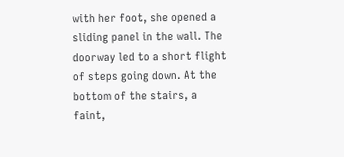with her foot, she opened a sliding panel in the wall. The doorway led to a short flight of steps going down. At the bottom of the stairs, a faint,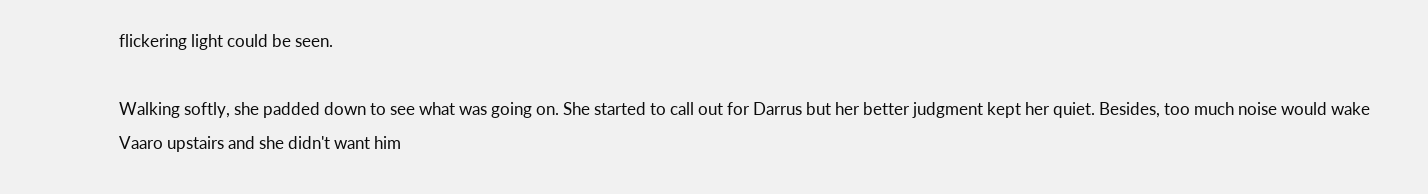flickering light could be seen.

Walking softly, she padded down to see what was going on. She started to call out for Darrus but her better judgment kept her quiet. Besides, too much noise would wake Vaaro upstairs and she didn't want him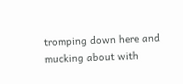tromping down here and mucking about with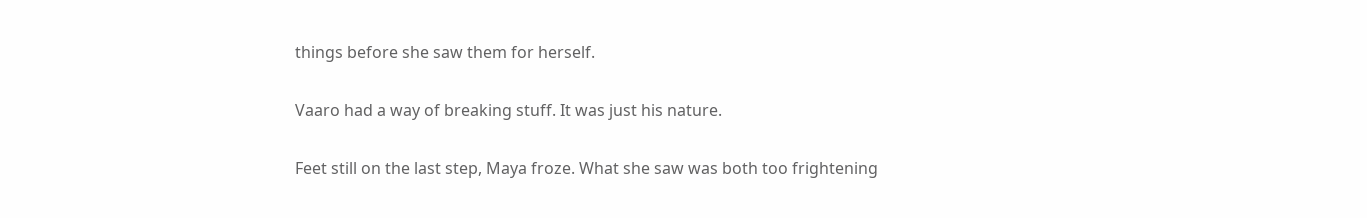things before she saw them for herself.

Vaaro had a way of breaking stuff. It was just his nature.

Feet still on the last step, Maya froze. What she saw was both too frightening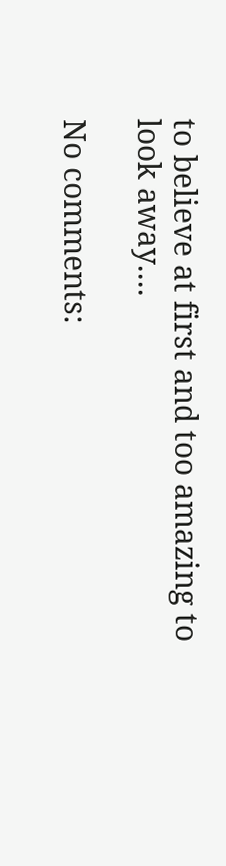to believe at first and too amazing to look away....

No comments: